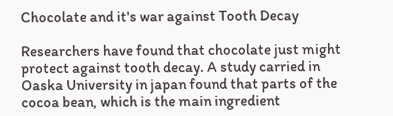Chocolate and it's war against Tooth Decay

Researchers have found that chocolate just might protect against tooth decay. A study carried in Oaska University in japan found that parts of the cocoa bean, which is the main ingredient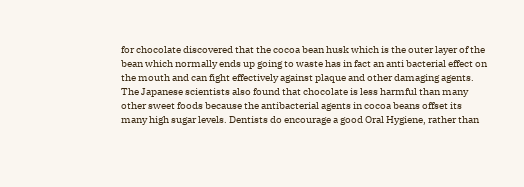for chocolate discovered that the cocoa bean husk which is the outer layer of the bean which normally ends up going to waste has in fact an anti bacterial effect on the mouth and can fight effectively against plaque and other damaging agents. The Japanese scientists also found that chocolate is less harmful than many other sweet foods because the antibacterial agents in cocoa beans offset its many high sugar levels. Dentists do encourage a good Oral Hygiene, rather than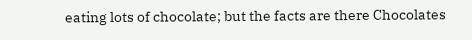eating lots of chocolate; but the facts are there Chocolates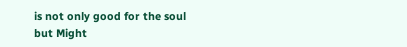is not only good for the soul but Might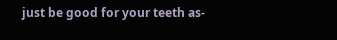just be good for your teeth as-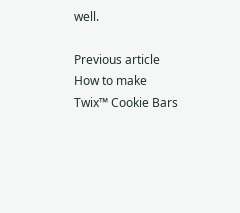well.

Previous article How to make Twix™ Cookie Bars